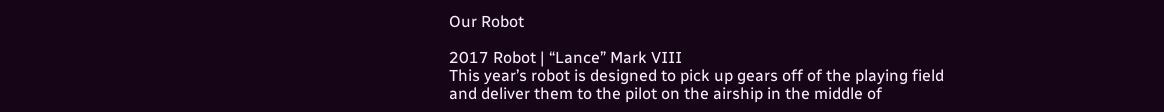Our Robot

2017 Robot | “Lance” Mark VIII
This year’s robot is designed to pick up gears off of the playing field and deliver them to the pilot on the airship in the middle of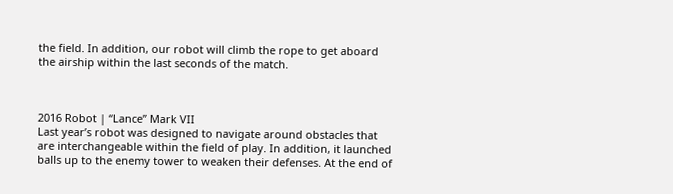the field. In addition, our robot will climb the rope to get aboard the airship within the last seconds of the match.



2016 Robot | “Lance” Mark VII
Last year’s robot was designed to navigate around obstacles that are interchangeable within the field of play. In addition, it launched balls up to the enemy tower to weaken their defenses. At the end of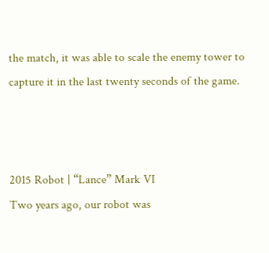the match, it was able to scale the enemy tower to capture it in the last twenty seconds of the game.



2015 Robot | “Lance” Mark VI
Two years ago, our robot was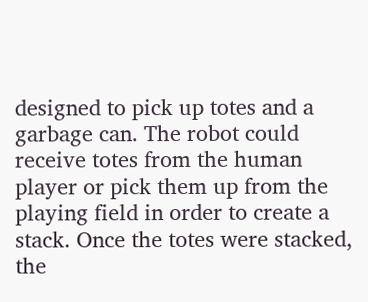designed to pick up totes and a garbage can. The robot could receive totes from the human player or pick them up from the playing field in order to create a stack. Once the totes were stacked, the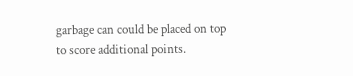garbage can could be placed on top to score additional points.